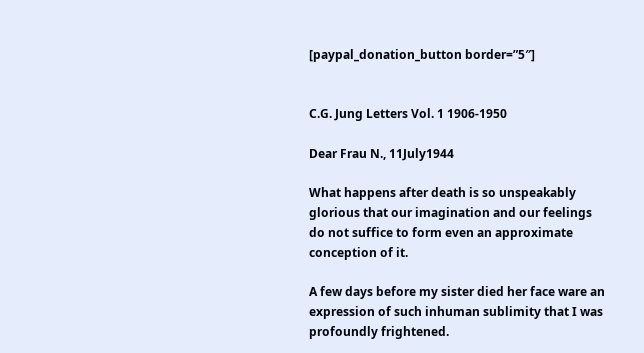[paypal_donation_button border=”5″]


C.G. Jung Letters Vol. 1 1906-1950

Dear Frau N., 11July1944

What happens after death is so unspeakably glorious that our imagination and our feelings do not suffice to form even an approximate conception of it.

A few days before my sister died her face ware an expression of such inhuman sublimity that I was profoundly frightened.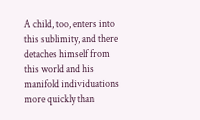A child, too, enters into this sublimity, and there detaches himself from this world and his manifold individuations more quickly than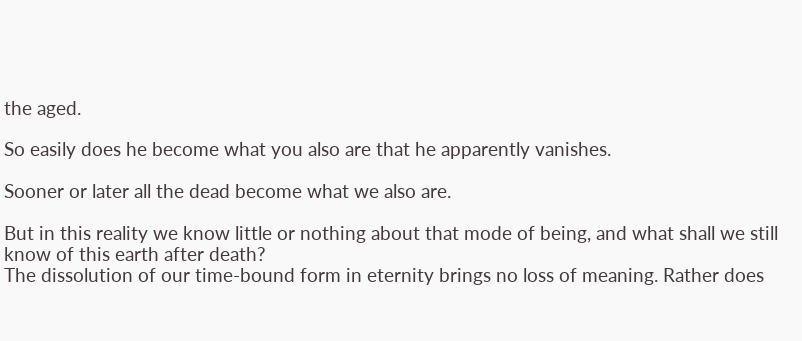the aged.

So easily does he become what you also are that he apparently vanishes.

Sooner or later all the dead become what we also are.

But in this reality we know little or nothing about that mode of being, and what shall we still know of this earth after death?
The dissolution of our time-bound form in eternity brings no loss of meaning. Rather does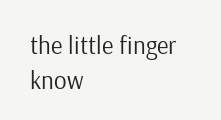the little finger know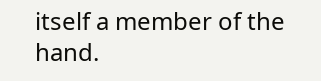itself a member of the hand.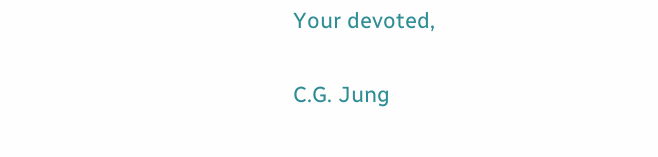Your devoted,

C.G. Jung